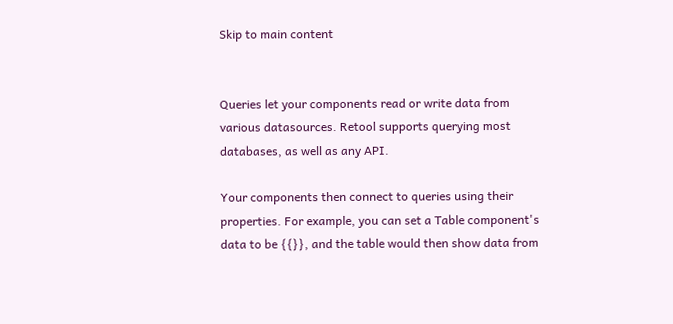Skip to main content


Queries let your components read or write data from various datasources. Retool supports querying most databases, as well as any API.

Your components then connect to queries using their properties. For example, you can set a Table component's data to be {{}}, and the table would then show data from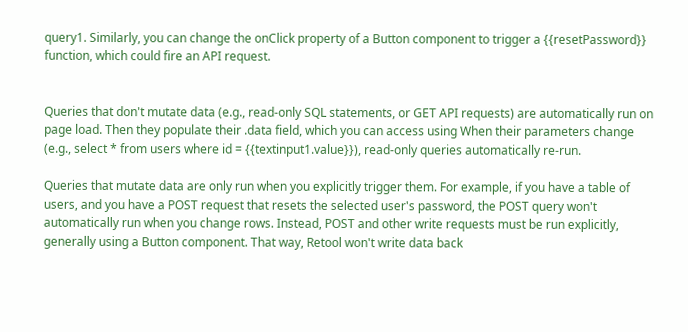query1. Similarly, you can change the onClick property of a Button component to trigger a {{resetPassword}} function, which could fire an API request.


Queries that don't mutate data (e.g., read-only SQL statements, or GET API requests) are automatically run on page load. Then they populate their .data field, which you can access using When their parameters change (e.g., select * from users where id = {{textinput1.value}}), read-only queries automatically re-run.

Queries that mutate data are only run when you explicitly trigger them. For example, if you have a table of users, and you have a POST request that resets the selected user's password, the POST query won't automatically run when you change rows. Instead, POST and other write requests must be run explicitly, generally using a Button component. That way, Retool won't write data back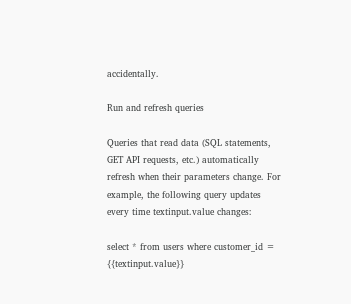accidentally.

Run and refresh queries

Queries that read data (SQL statements, GET API requests, etc.) automatically refresh when their parameters change. For example, the following query updates every time textinput.value changes:

select * from users where customer_id = {{textinput.value}}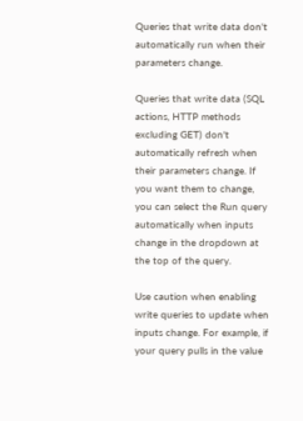Queries that write data don't automatically run when their parameters change.

Queries that write data (SQL actions, HTTP methods excluding GET) don't automatically refresh when their parameters change. If you want them to change, you can select the Run query automatically when inputs change in the dropdown at the top of the query.

Use caution when enabling write queries to update when inputs change. For example, if your query pulls in the value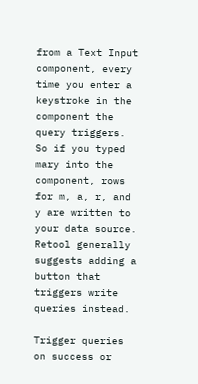from a Text Input component, every time you enter a keystroke in the component the query triggers. So if you typed mary into the component, rows for m, a, r, and y are written to your data source. Retool generally suggests adding a button that triggers write queries instead.

Trigger queries on success or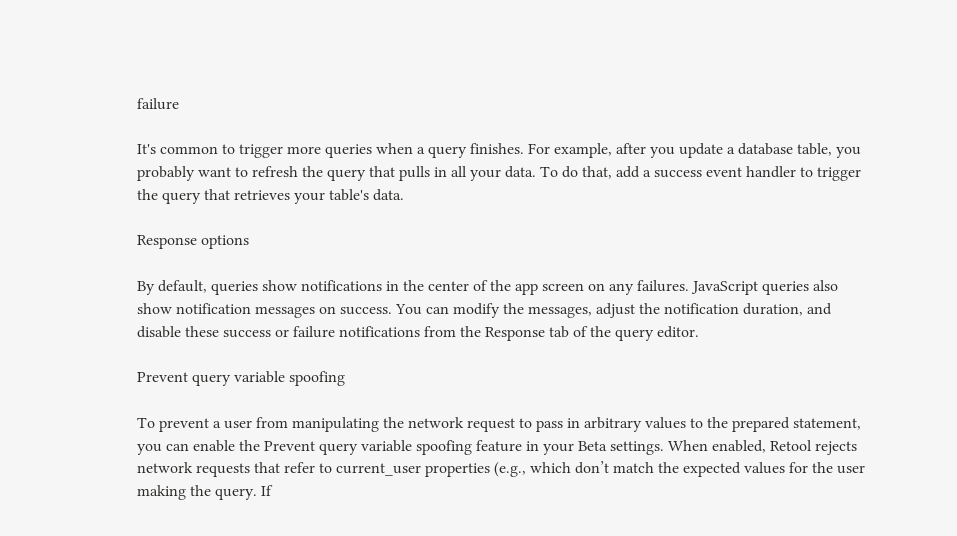failure

It's common to trigger more queries when a query finishes. For example, after you update a database table, you probably want to refresh the query that pulls in all your data. To do that, add a success event handler to trigger the query that retrieves your table's data.

Response options

By default, queries show notifications in the center of the app screen on any failures. JavaScript queries also show notification messages on success. You can modify the messages, adjust the notification duration, and disable these success or failure notifications from the Response tab of the query editor.

Prevent query variable spoofing

To prevent a user from manipulating the network request to pass in arbitrary values to the prepared statement, you can enable the Prevent query variable spoofing feature in your Beta settings. When enabled, Retool rejects network requests that refer to current_user properties (e.g., which don’t match the expected values for the user making the query. If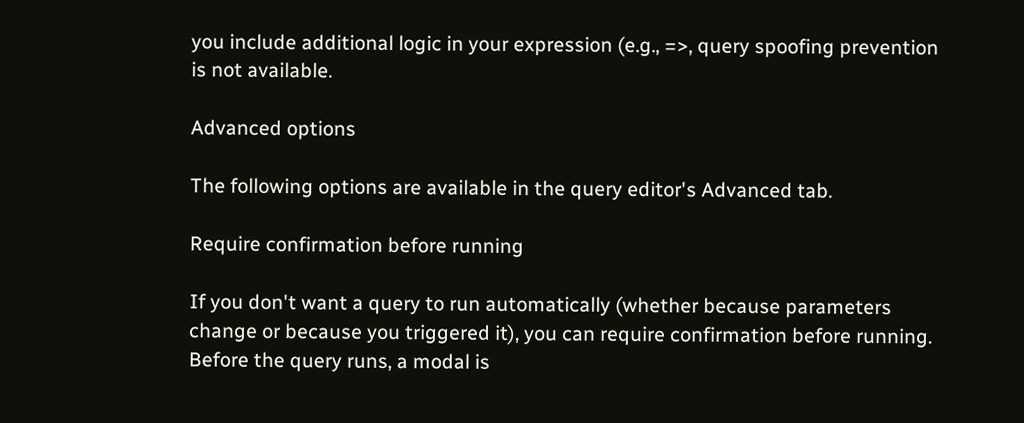you include additional logic in your expression (e.g., =>, query spoofing prevention is not available.

Advanced options

The following options are available in the query editor's Advanced tab.

Require confirmation before running

If you don't want a query to run automatically (whether because parameters change or because you triggered it), you can require confirmation before running. Before the query runs, a modal is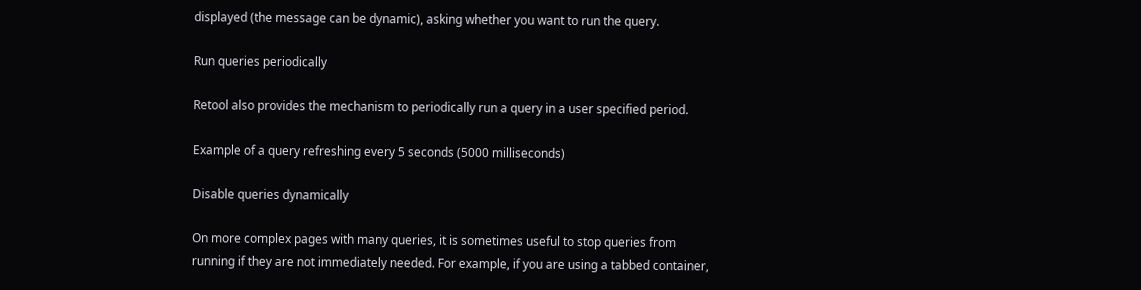displayed (the message can be dynamic), asking whether you want to run the query.

Run queries periodically

Retool also provides the mechanism to periodically run a query in a user specified period.

Example of a query refreshing every 5 seconds (5000 milliseconds)

Disable queries dynamically

On more complex pages with many queries, it is sometimes useful to stop queries from running if they are not immediately needed. For example, if you are using a tabbed container,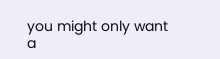you might only want a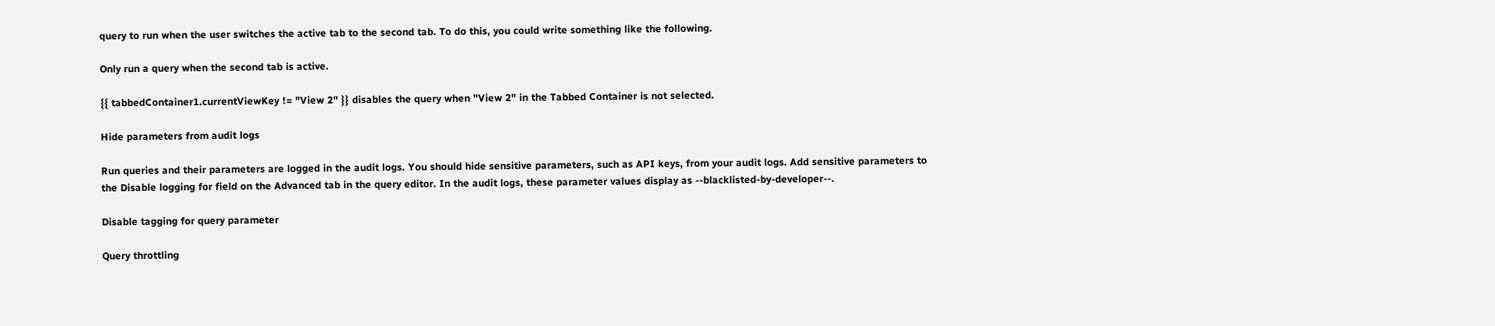query to run when the user switches the active tab to the second tab. To do this, you could write something like the following.

Only run a query when the second tab is active.

{{ tabbedContainer1.currentViewKey != "View 2" }} disables the query when "View 2" in the Tabbed Container is not selected.

Hide parameters from audit logs

Run queries and their parameters are logged in the audit logs. You should hide sensitive parameters, such as API keys, from your audit logs. Add sensitive parameters to the Disable logging for field on the Advanced tab in the query editor. In the audit logs, these parameter values display as --blacklisted-by-developer--.

Disable tagging for query parameter

Query throttling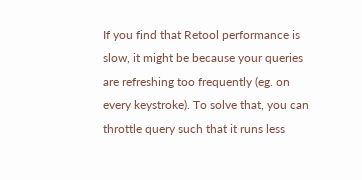If you find that Retool performance is slow, it might be because your queries are refreshing too frequently (eg. on every keystroke). To solve that, you can throttle query such that it runs less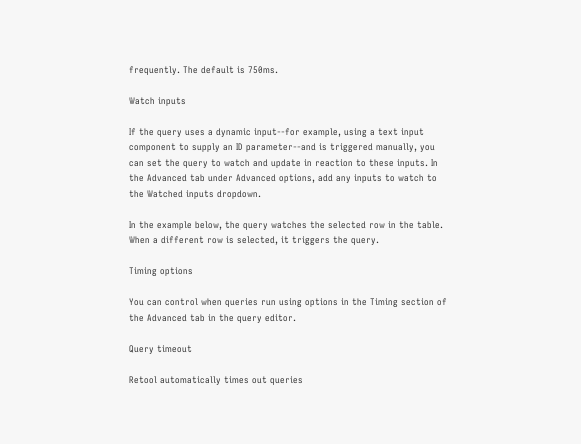frequently. The default is 750ms.

Watch inputs

If the query uses a dynamic input--for example, using a text input component to supply an ID parameter--and is triggered manually, you can set the query to watch and update in reaction to these inputs. In the Advanced tab under Advanced options, add any inputs to watch to the Watched inputs dropdown.

In the example below, the query watches the selected row in the table. When a different row is selected, it triggers the query.

Timing options

You can control when queries run using options in the Timing section of the Advanced tab in the query editor.

Query timeout

Retool automatically times out queries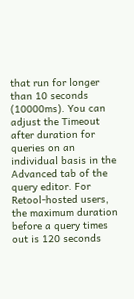that run for longer than 10 seconds (10000ms). You can adjust the Timeout after duration for queries on an individual basis in the Advanced tab of the query editor. For Retool-hosted users, the maximum duration before a query times out is 120 seconds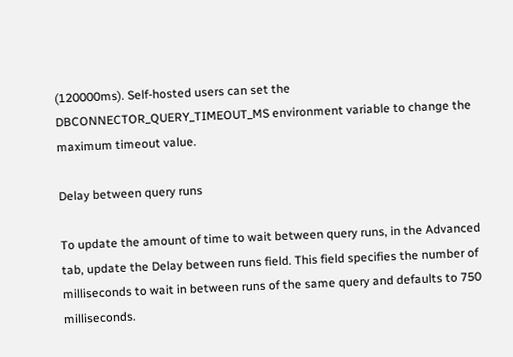(120000ms). Self-hosted users can set the DBCONNECTOR_QUERY_TIMEOUT_MS environment variable to change the maximum timeout value.

Delay between query runs

To update the amount of time to wait between query runs, in the Advanced tab, update the Delay between runs field. This field specifies the number of milliseconds to wait in between runs of the same query and defaults to 750 milliseconds.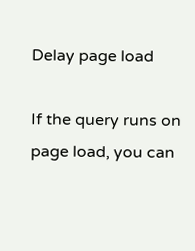Delay page load

If the query runs on page load, you can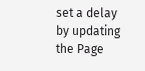set a delay by updating the Page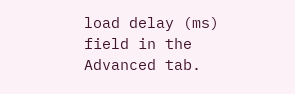load delay (ms) field in the Advanced tab.